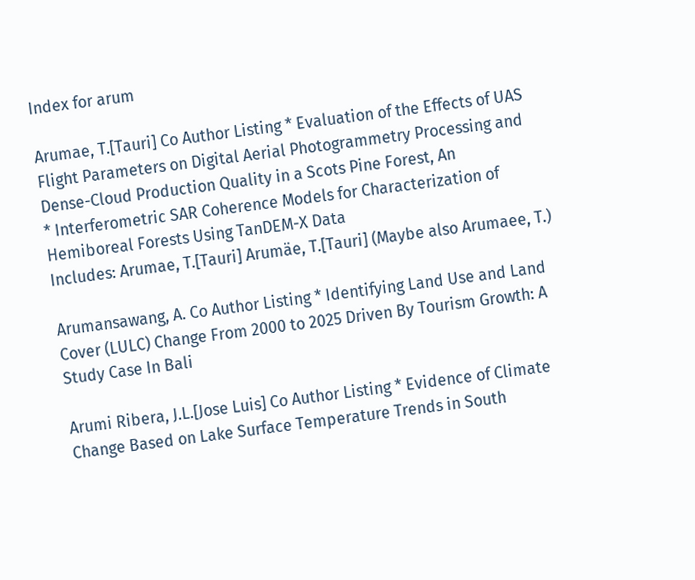Index for arum

Arumae, T.[Tauri] Co Author Listing * Evaluation of the Effects of UAS Flight Parameters on Digital Aerial Photogrammetry Processing and Dense-Cloud Production Quality in a Scots Pine Forest, An
* Interferometric SAR Coherence Models for Characterization of Hemiboreal Forests Using TanDEM-X Data
Includes: Arumae, T.[Tauri] Arumäe, T.[Tauri] (Maybe also Arumaee, T.)

Arumansawang, A. Co Author Listing * Identifying Land Use and Land Cover (LULC) Change From 2000 to 2025 Driven By Tourism Growth: A Study Case In Bali

Arumi Ribera, J.L.[Jose Luis] Co Author Listing * Evidence of Climate Change Based on Lake Surface Temperature Trends in South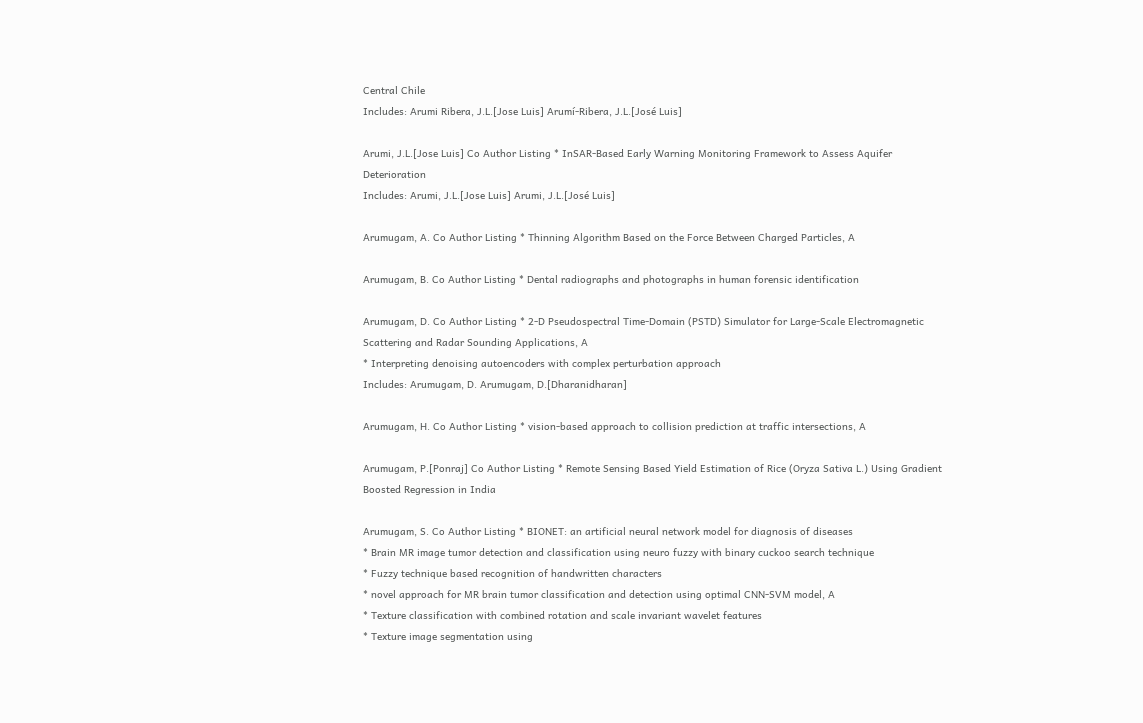Central Chile
Includes: Arumi Ribera, J.L.[Jose Luis] Arumí-Ribera, J.L.[José Luis]

Arumi, J.L.[Jose Luis] Co Author Listing * InSAR-Based Early Warning Monitoring Framework to Assess Aquifer Deterioration
Includes: Arumi, J.L.[Jose Luis] Arumi, J.L.[José Luis]

Arumugam, A. Co Author Listing * Thinning Algorithm Based on the Force Between Charged Particles, A

Arumugam, B. Co Author Listing * Dental radiographs and photographs in human forensic identification

Arumugam, D. Co Author Listing * 2-D Pseudospectral Time-Domain (PSTD) Simulator for Large-Scale Electromagnetic Scattering and Radar Sounding Applications, A
* Interpreting denoising autoencoders with complex perturbation approach
Includes: Arumugam, D. Arumugam, D.[Dharanidharan]

Arumugam, H. Co Author Listing * vision-based approach to collision prediction at traffic intersections, A

Arumugam, P.[Ponraj] Co Author Listing * Remote Sensing Based Yield Estimation of Rice (Oryza Sativa L.) Using Gradient Boosted Regression in India

Arumugam, S. Co Author Listing * BIONET: an artificial neural network model for diagnosis of diseases
* Brain MR image tumor detection and classification using neuro fuzzy with binary cuckoo search technique
* Fuzzy technique based recognition of handwritten characters
* novel approach for MR brain tumor classification and detection using optimal CNN-SVM model, A
* Texture classification with combined rotation and scale invariant wavelet features
* Texture image segmentation using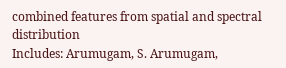combined features from spatial and spectral distribution
Includes: Arumugam, S. Arumugam,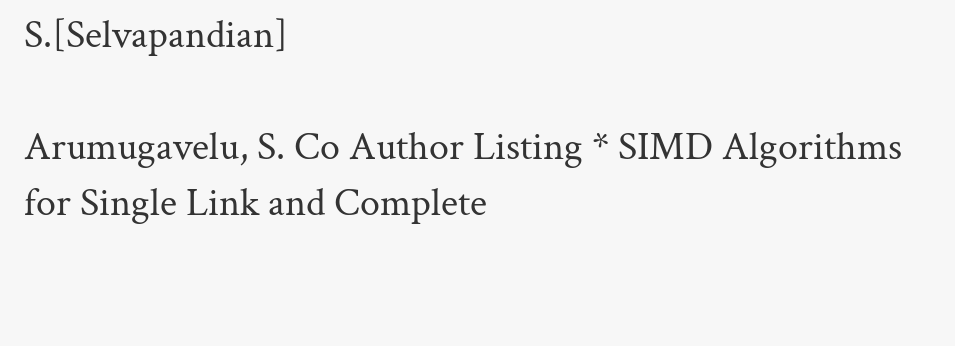S.[Selvapandian]

Arumugavelu, S. Co Author Listing * SIMD Algorithms for Single Link and Complete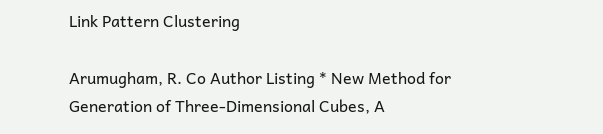Link Pattern Clustering

Arumugham, R. Co Author Listing * New Method for Generation of Three-Dimensional Cubes, A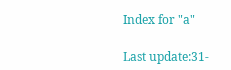Index for "a"

Last update:31-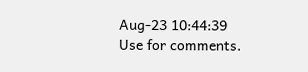Aug-23 10:44:39
Use for comments.